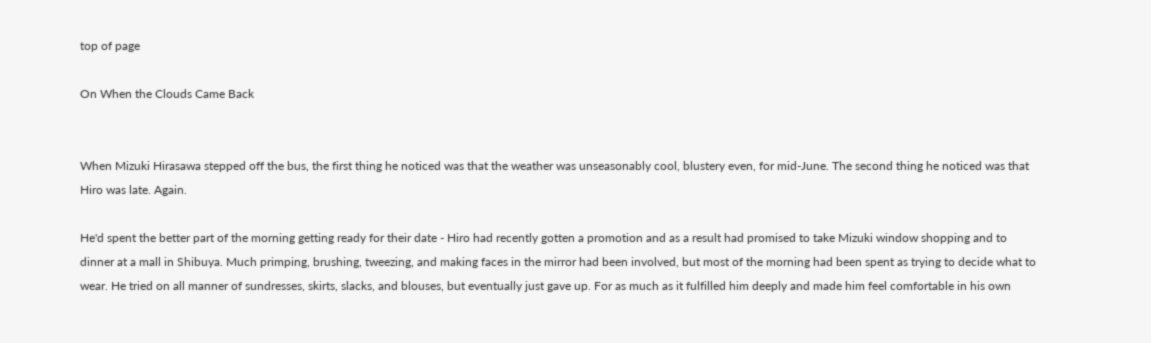top of page

On When the Clouds Came Back


When Mizuki Hirasawa stepped off the bus, the first thing he noticed was that the weather was unseasonably cool, blustery even, for mid-June. The second thing he noticed was that Hiro was late. Again.

He'd spent the better part of the morning getting ready for their date - Hiro had recently gotten a promotion and as a result had promised to take Mizuki window shopping and to dinner at a mall in Shibuya. Much primping, brushing, tweezing, and making faces in the mirror had been involved, but most of the morning had been spent as trying to decide what to wear. He tried on all manner of sundresses, skirts, slacks, and blouses, but eventually just gave up. For as much as it fulfilled him deeply and made him feel comfortable in his own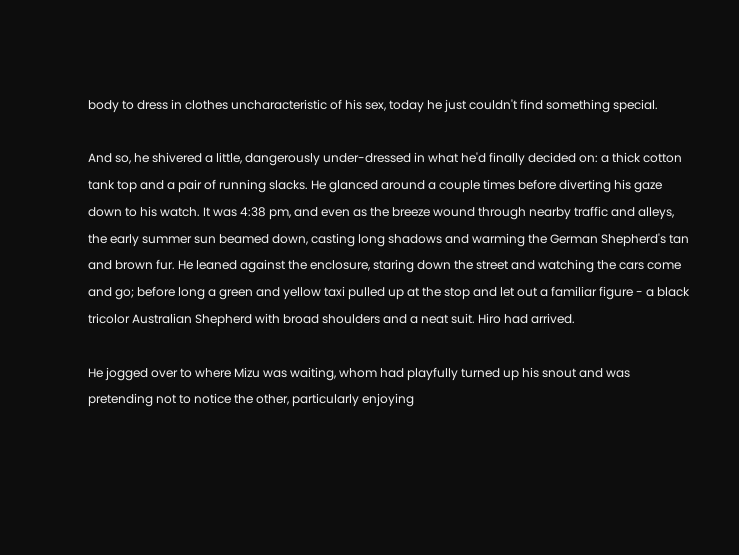body to dress in clothes uncharacteristic of his sex, today he just couldn't find something special.

And so, he shivered a little, dangerously under-dressed in what he'd finally decided on: a thick cotton tank top and a pair of running slacks. He glanced around a couple times before diverting his gaze down to his watch. It was 4:38 pm, and even as the breeze wound through nearby traffic and alleys, the early summer sun beamed down, casting long shadows and warming the German Shepherd's tan and brown fur. He leaned against the enclosure, staring down the street and watching the cars come and go; before long a green and yellow taxi pulled up at the stop and let out a familiar figure - a black tricolor Australian Shepherd with broad shoulders and a neat suit. Hiro had arrived.

He jogged over to where Mizu was waiting, whom had playfully turned up his snout and was pretending not to notice the other, particularly enjoying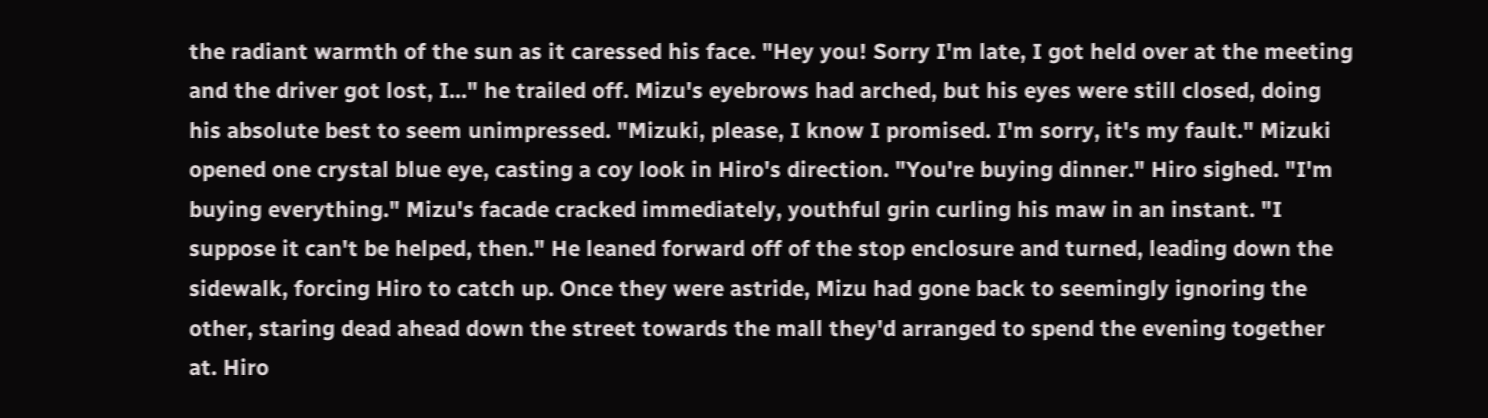the radiant warmth of the sun as it caressed his face. "Hey you! Sorry I'm late, I got held over at the meeting and the driver got lost, I..." he trailed off. Mizu's eyebrows had arched, but his eyes were still closed, doing his absolute best to seem unimpressed. "Mizuki, please, I know I promised. I'm sorry, it's my fault." Mizuki opened one crystal blue eye, casting a coy look in Hiro's direction. "You're buying dinner." Hiro sighed. "I'm buying everything." Mizu's facade cracked immediately, youthful grin curling his maw in an instant. "I suppose it can't be helped, then." He leaned forward off of the stop enclosure and turned, leading down the sidewalk, forcing Hiro to catch up. Once they were astride, Mizu had gone back to seemingly ignoring the other, staring dead ahead down the street towards the mall they'd arranged to spend the evening together at. Hiro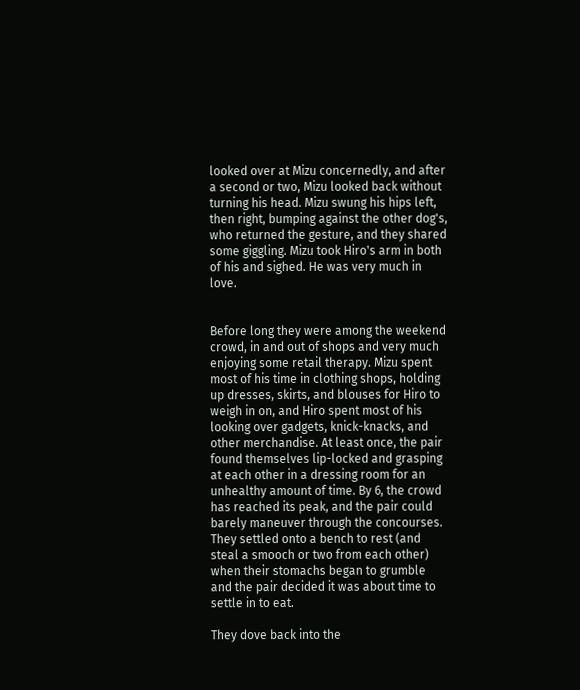looked over at Mizu concernedly, and after a second or two, Mizu looked back without turning his head. Mizu swung his hips left, then right, bumping against the other dog's, who returned the gesture, and they shared some giggling. Mizu took Hiro's arm in both of his and sighed. He was very much in love.


Before long they were among the weekend crowd, in and out of shops and very much enjoying some retail therapy. Mizu spent most of his time in clothing shops, holding up dresses, skirts, and blouses for Hiro to weigh in on, and Hiro spent most of his looking over gadgets, knick-knacks, and other merchandise. At least once, the pair found themselves lip-locked and grasping at each other in a dressing room for an unhealthy amount of time. By 6, the crowd has reached its peak, and the pair could barely maneuver through the concourses. They settled onto a bench to rest (and steal a smooch or two from each other) when their stomachs began to grumble and the pair decided it was about time to settle in to eat.

They dove back into the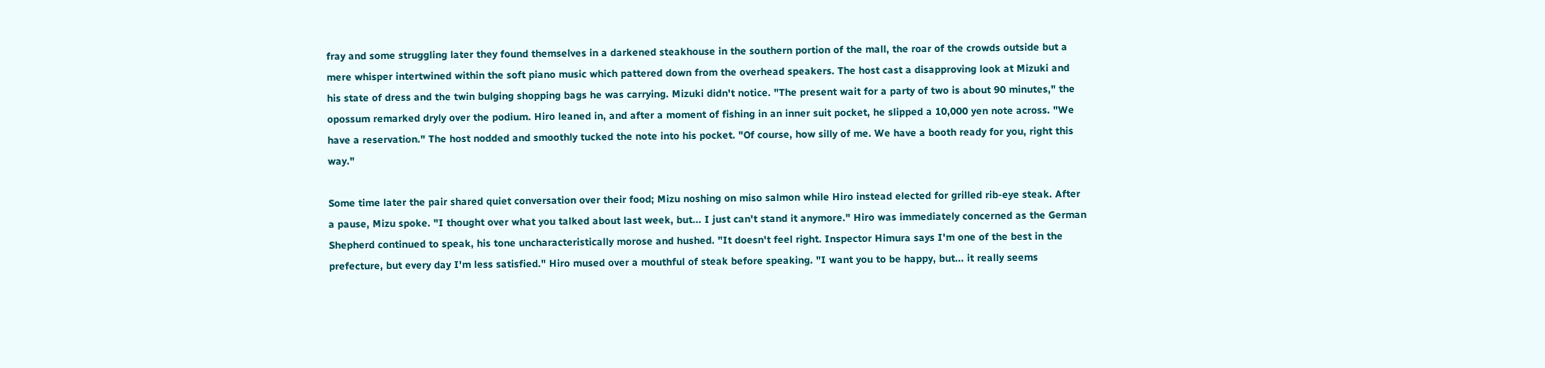fray and some struggling later they found themselves in a darkened steakhouse in the southern portion of the mall, the roar of the crowds outside but a mere whisper intertwined within the soft piano music which pattered down from the overhead speakers. The host cast a disapproving look at Mizuki and his state of dress and the twin bulging shopping bags he was carrying. Mizuki didn't notice. "The present wait for a party of two is about 90 minutes," the opossum remarked dryly over the podium. Hiro leaned in, and after a moment of fishing in an inner suit pocket, he slipped a 10,000 yen note across. "We have a reservation." The host nodded and smoothly tucked the note into his pocket. "Of course, how silly of me. We have a booth ready for you, right this way."

Some time later the pair shared quiet conversation over their food; Mizu noshing on miso salmon while Hiro instead elected for grilled rib-eye steak. After a pause, Mizu spoke. "I thought over what you talked about last week, but... I just can't stand it anymore." Hiro was immediately concerned as the German Shepherd continued to speak, his tone uncharacteristically morose and hushed. "It doesn't feel right. Inspector Himura says I'm one of the best in the prefecture, but every day I'm less satisfied." Hiro mused over a mouthful of steak before speaking. "I want you to be happy, but... it really seems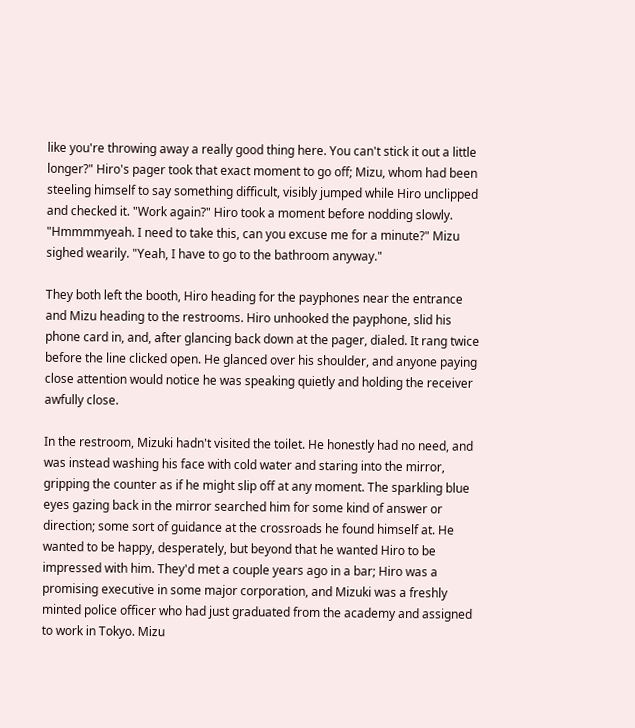like you're throwing away a really good thing here. You can't stick it out a little longer?" Hiro's pager took that exact moment to go off; Mizu, whom had been steeling himself to say something difficult, visibly jumped while Hiro unclipped and checked it. "Work again?" Hiro took a moment before nodding slowly. "Hmmmmyeah. I need to take this, can you excuse me for a minute?" Mizu sighed wearily. "Yeah, I have to go to the bathroom anyway."

They both left the booth, Hiro heading for the payphones near the entrance and Mizu heading to the restrooms. Hiro unhooked the payphone, slid his phone card in, and, after glancing back down at the pager, dialed. It rang twice before the line clicked open. He glanced over his shoulder, and anyone paying close attention would notice he was speaking quietly and holding the receiver awfully close.

In the restroom, Mizuki hadn't visited the toilet. He honestly had no need, and was instead washing his face with cold water and staring into the mirror, gripping the counter as if he might slip off at any moment. The sparkling blue eyes gazing back in the mirror searched him for some kind of answer or direction; some sort of guidance at the crossroads he found himself at. He wanted to be happy, desperately, but beyond that he wanted Hiro to be impressed with him. They'd met a couple years ago in a bar; Hiro was a promising executive in some major corporation, and Mizuki was a freshly minted police officer who had just graduated from the academy and assigned to work in Tokyo. Mizu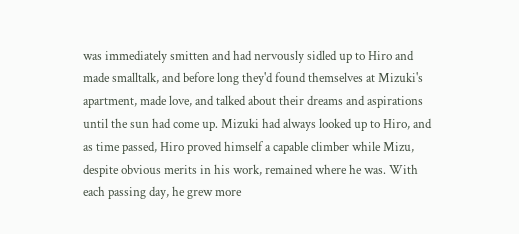was immediately smitten and had nervously sidled up to Hiro and made smalltalk, and before long they'd found themselves at Mizuki's apartment, made love, and talked about their dreams and aspirations until the sun had come up. Mizuki had always looked up to Hiro, and as time passed, Hiro proved himself a capable climber while Mizu, despite obvious merits in his work, remained where he was. With each passing day, he grew more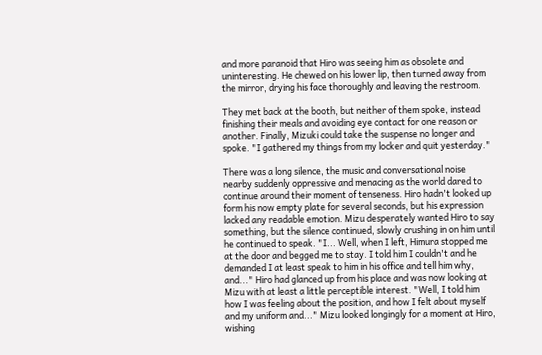and more paranoid that Hiro was seeing him as obsolete and uninteresting. He chewed on his lower lip, then turned away from the mirror, drying his face thoroughly and leaving the restroom.

They met back at the booth, but neither of them spoke, instead finishing their meals and avoiding eye contact for one reason or another. Finally, Mizuki could take the suspense no longer and spoke. "I gathered my things from my locker and quit yesterday."

There was a long silence, the music and conversational noise nearby suddenly oppressive and menacing as the world dared to continue around their moment of tenseness. Hiro hadn't looked up form his now empty plate for several seconds, but his expression lacked any readable emotion. Mizu desperately wanted Hiro to say something, but the silence continued, slowly crushing in on him until he continued to speak. "I... Well, when I left, Himura stopped me at the door and begged me to stay. I told him I couldn't and he demanded I at least speak to him in his office and tell him why, and..." Hiro had glanced up from his place and was now looking at Mizu with at least a little perceptible interest. "Well, I told him how I was feeling about the position, and how I felt about myself and my uniform and..." Mizu looked longingly for a moment at Hiro, wishing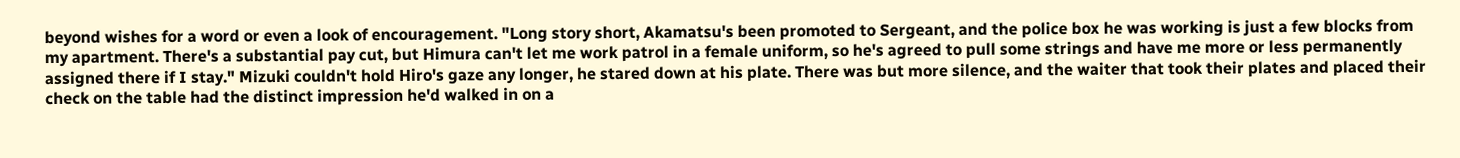beyond wishes for a word or even a look of encouragement. "Long story short, Akamatsu's been promoted to Sergeant, and the police box he was working is just a few blocks from my apartment. There's a substantial pay cut, but Himura can't let me work patrol in a female uniform, so he's agreed to pull some strings and have me more or less permanently assigned there if I stay." Mizuki couldn't hold Hiro's gaze any longer, he stared down at his plate. There was but more silence, and the waiter that took their plates and placed their check on the table had the distinct impression he'd walked in on a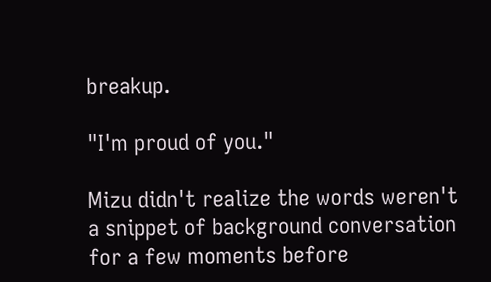breakup.

"I'm proud of you."

Mizu didn't realize the words weren't a snippet of background conversation for a few moments before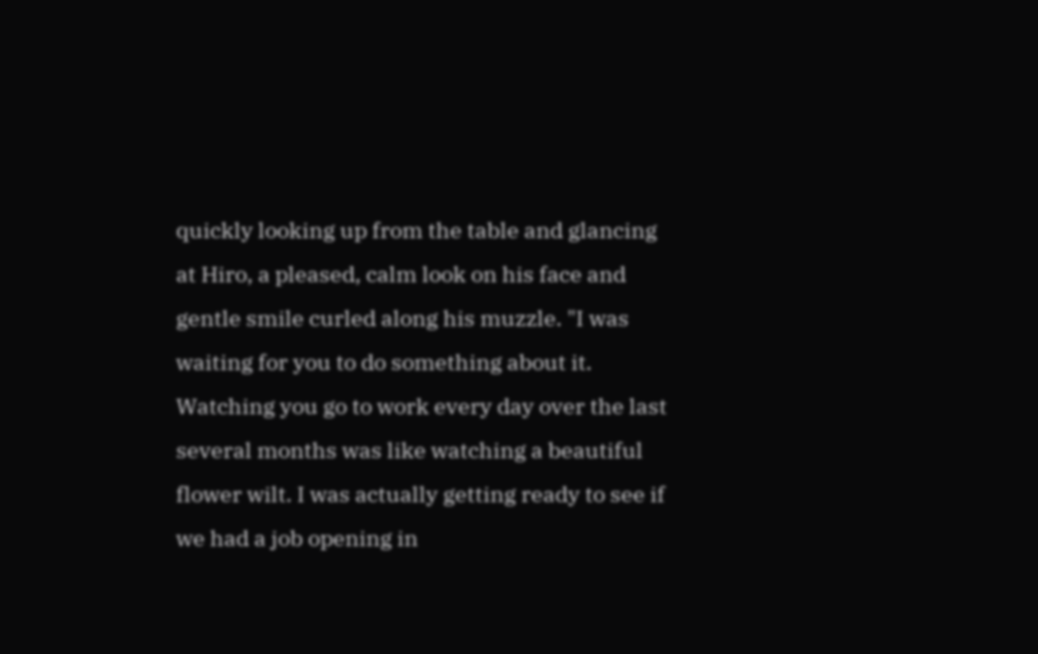quickly looking up from the table and glancing at Hiro, a pleased, calm look on his face and gentle smile curled along his muzzle. "I was waiting for you to do something about it. Watching you go to work every day over the last several months was like watching a beautiful flower wilt. I was actually getting ready to see if we had a job opening in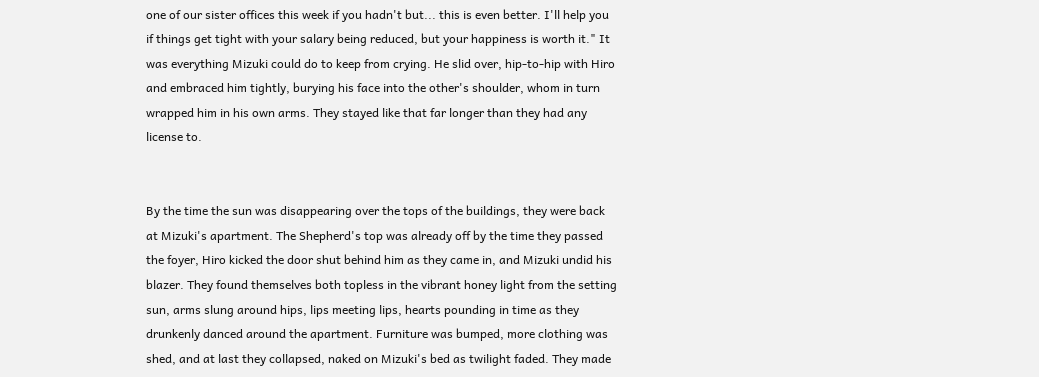one of our sister offices this week if you hadn't but... this is even better. I'll help you if things get tight with your salary being reduced, but your happiness is worth it." It was everything Mizuki could do to keep from crying. He slid over, hip-to-hip with Hiro and embraced him tightly, burying his face into the other's shoulder, whom in turn wrapped him in his own arms. They stayed like that far longer than they had any license to.


By the time the sun was disappearing over the tops of the buildings, they were back at Mizuki's apartment. The Shepherd's top was already off by the time they passed the foyer, Hiro kicked the door shut behind him as they came in, and Mizuki undid his blazer. They found themselves both topless in the vibrant honey light from the setting sun, arms slung around hips, lips meeting lips, hearts pounding in time as they drunkenly danced around the apartment. Furniture was bumped, more clothing was shed, and at last they collapsed, naked on Mizuki's bed as twilight faded. They made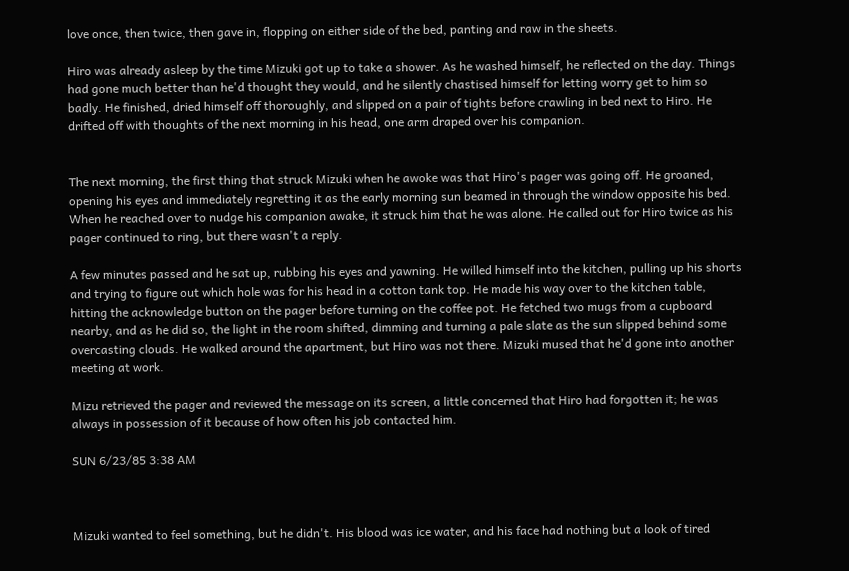love once, then twice, then gave in, flopping on either side of the bed, panting and raw in the sheets.

Hiro was already asleep by the time Mizuki got up to take a shower. As he washed himself, he reflected on the day. Things had gone much better than he'd thought they would, and he silently chastised himself for letting worry get to him so badly. He finished, dried himself off thoroughly, and slipped on a pair of tights before crawling in bed next to Hiro. He drifted off with thoughts of the next morning in his head, one arm draped over his companion.


The next morning, the first thing that struck Mizuki when he awoke was that Hiro's pager was going off. He groaned, opening his eyes and immediately regretting it as the early morning sun beamed in through the window opposite his bed. When he reached over to nudge his companion awake, it struck him that he was alone. He called out for Hiro twice as his pager continued to ring, but there wasn't a reply.

A few minutes passed and he sat up, rubbing his eyes and yawning. He willed himself into the kitchen, pulling up his shorts and trying to figure out which hole was for his head in a cotton tank top. He made his way over to the kitchen table, hitting the acknowledge button on the pager before turning on the coffee pot. He fetched two mugs from a cupboard nearby, and as he did so, the light in the room shifted, dimming and turning a pale slate as the sun slipped behind some overcasting clouds. He walked around the apartment, but Hiro was not there. Mizuki mused that he'd gone into another meeting at work.

Mizu retrieved the pager and reviewed the message on its screen, a little concerned that Hiro had forgotten it; he was always in possession of it because of how often his job contacted him.

SUN 6/23/85 3:38 AM



Mizuki wanted to feel something, but he didn't. His blood was ice water, and his face had nothing but a look of tired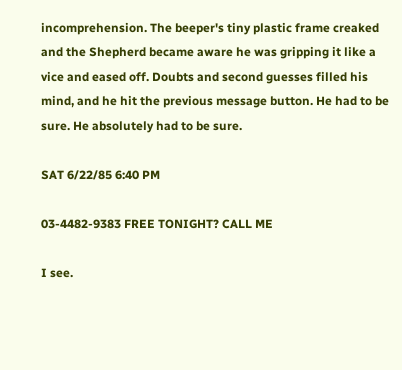incomprehension. The beeper's tiny plastic frame creaked and the Shepherd became aware he was gripping it like a vice and eased off. Doubts and second guesses filled his mind, and he hit the previous message button. He had to be sure. He absolutely had to be sure.

SAT 6/22/85 6:40 PM

03-4482-9383 FREE TONIGHT? CALL ME

I see.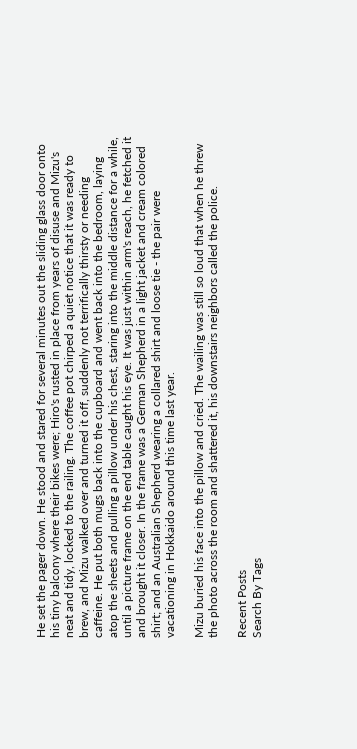He set the pager down. He stood and stared for several minutes out the sliding glass door onto his tiny balcony where their bikes were; Hiro's rusted in place from years of disuse and Mizu's neat and tidy, locked to the railing. The coffee pot chirped a quiet notice that it was ready to brew, and Mizu walked over and turned it off, suddenly not terrifically thirsty or needing caffeine. He put both mugs back into the cupboard and went back into the bedroom, laying atop the sheets and pulling a pillow under his chest, staring into the middle distance for a while, until a picture frame on the end table caught his eye. It was just within arm's reach, he fetched it and brought it closer. In the frame was a German Shepherd in a light jacket and cream colored shirt; and an Australian Shepherd wearing a collared shirt and loose tie - the pair were vacationing in Hokkaido around this time last year.

Mizu buried his face into the pillow and cried. The wailing was still so loud that when he threw the photo across the room and shattered it, his downstairs neighbors called the police.

Recent Posts
Search By Tags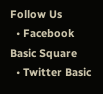Follow Us
  • Facebook Basic Square
  • Twitter Basic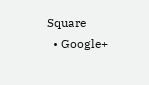Square
  • Google+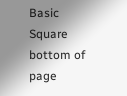Basic Square
bottom of page